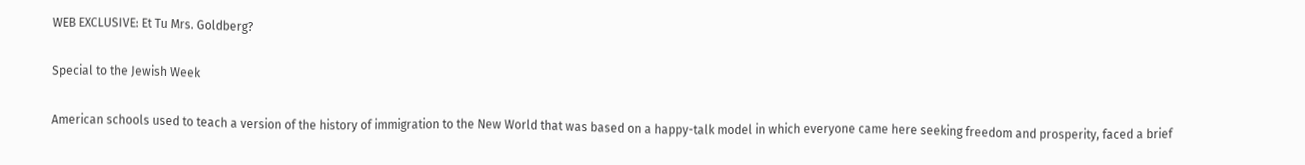WEB EXCLUSIVE: Et Tu Mrs. Goldberg?

Special to the Jewish Week

American schools used to teach a version of the history of immigration to the New World that was based on a happy-talk model in which everyone came here seeking freedom and prosperity, faced a brief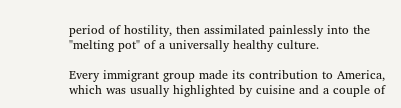period of hostility, then assimilated painlessly into the "melting pot" of a universally healthy culture.

Every immigrant group made its contribution to America, which was usually highlighted by cuisine and a couple of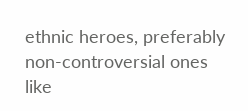ethnic heroes, preferably non-controversial ones like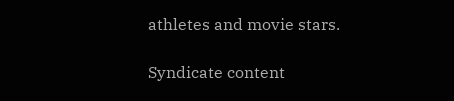athletes and movie stars.

Syndicate content